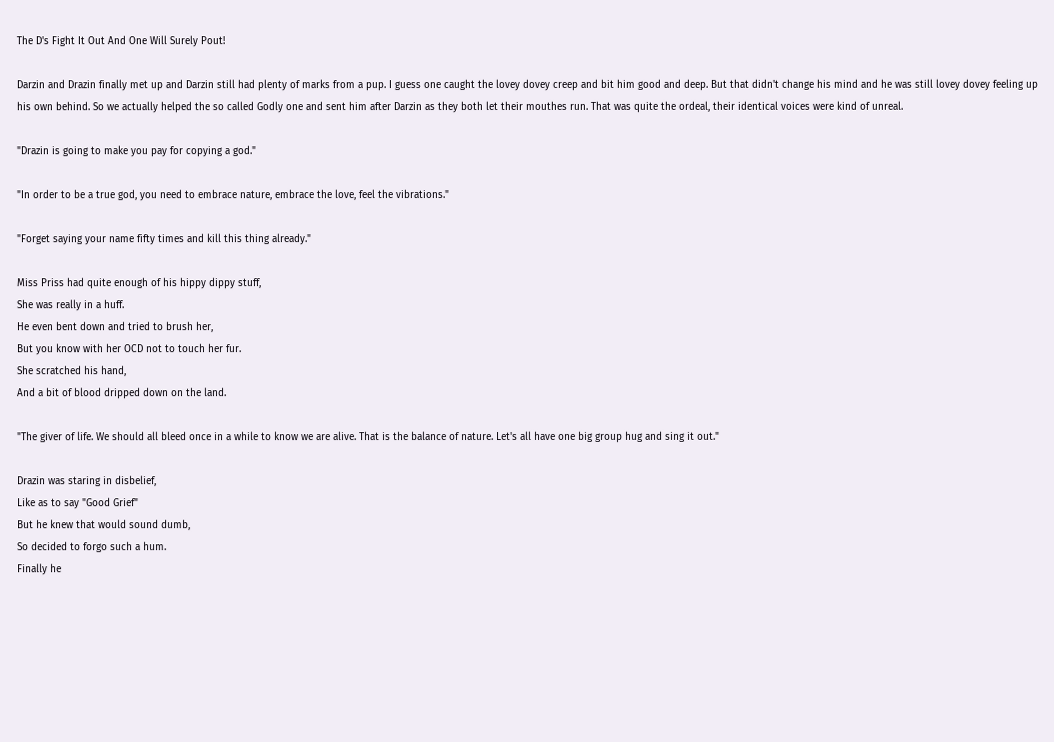The D's Fight It Out And One Will Surely Pout!

Darzin and Drazin finally met up and Darzin still had plenty of marks from a pup. I guess one caught the lovey dovey creep and bit him good and deep. But that didn't change his mind and he was still lovey dovey feeling up his own behind. So we actually helped the so called Godly one and sent him after Darzin as they both let their mouthes run. That was quite the ordeal, their identical voices were kind of unreal.

"Drazin is going to make you pay for copying a god."

"In order to be a true god, you need to embrace nature, embrace the love, feel the vibrations."

"Forget saying your name fifty times and kill this thing already."

Miss Priss had quite enough of his hippy dippy stuff,
She was really in a huff.
He even bent down and tried to brush her,
But you know with her OCD not to touch her fur.
She scratched his hand,
And a bit of blood dripped down on the land.

"The giver of life. We should all bleed once in a while to know we are alive. That is the balance of nature. Let's all have one big group hug and sing it out."

Drazin was staring in disbelief,
Like as to say "Good Grief"
But he knew that would sound dumb,
So decided to forgo such a hum.
Finally he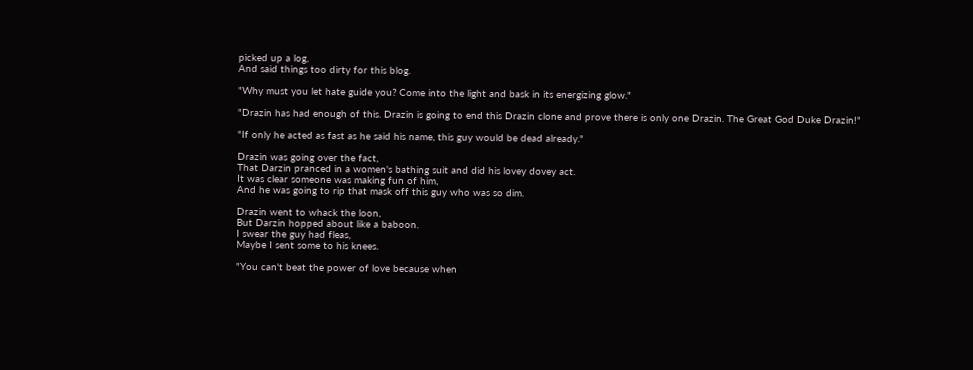picked up a log,
And said things too dirty for this blog.

"Why must you let hate guide you? Come into the light and bask in its energizing glow."

"Drazin has had enough of this. Drazin is going to end this Drazin clone and prove there is only one Drazin. The Great God Duke Drazin!"

"If only he acted as fast as he said his name, this guy would be dead already."

Drazin was going over the fact,
That Darzin pranced in a women's bathing suit and did his lovey dovey act.
It was clear someone was making fun of him,
And he was going to rip that mask off this guy who was so dim.

Drazin went to whack the loon,
But Darzin hopped about like a baboon.
I swear the guy had fleas,
Maybe I sent some to his knees.

"You can't beat the power of love because when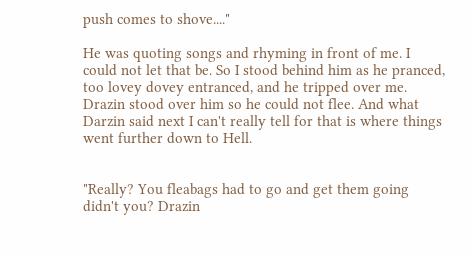push comes to shove...."

He was quoting songs and rhyming in front of me. I could not let that be. So I stood behind him as he pranced, too lovey dovey entranced, and he tripped over me. Drazin stood over him so he could not flee. And what Darzin said next I can't really tell for that is where things went further down to Hell.


"Really? You fleabags had to go and get them going didn't you? Drazin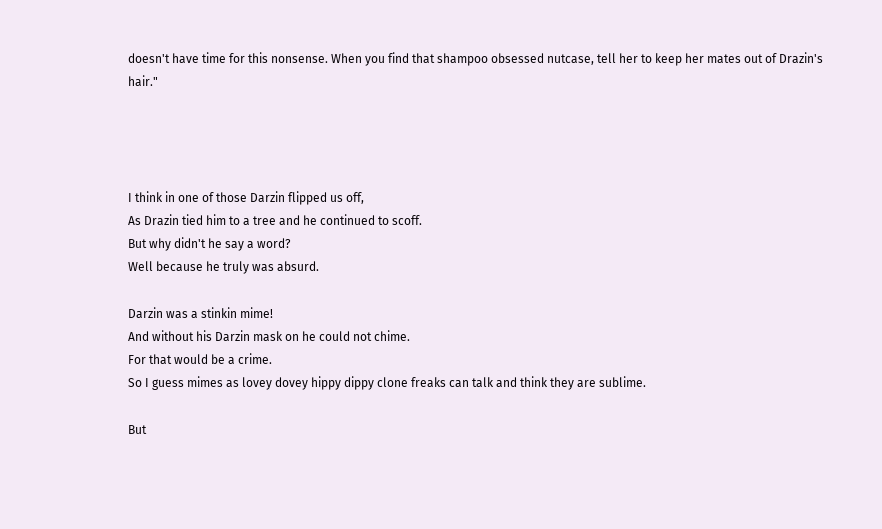doesn't have time for this nonsense. When you find that shampoo obsessed nutcase, tell her to keep her mates out of Drazin's hair."




I think in one of those Darzin flipped us off,
As Drazin tied him to a tree and he continued to scoff.
But why didn't he say a word?
Well because he truly was absurd.

Darzin was a stinkin mime!
And without his Darzin mask on he could not chime.
For that would be a crime.
So I guess mimes as lovey dovey hippy dippy clone freaks can talk and think they are sublime.

But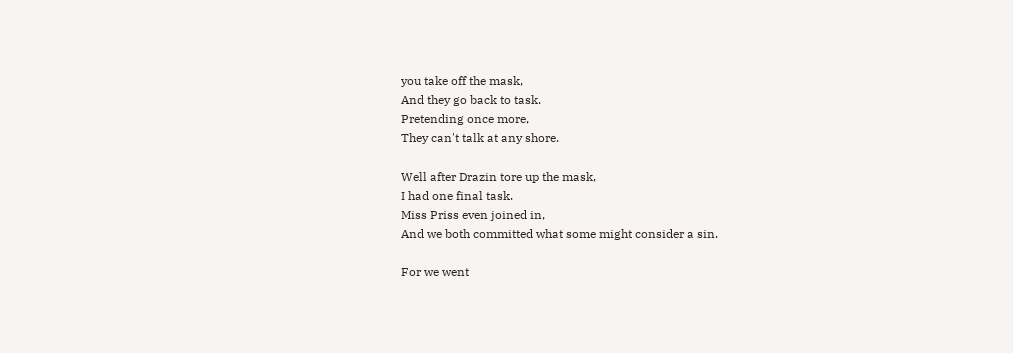you take off the mask,
And they go back to task.
Pretending once more,
They can't talk at any shore.

Well after Drazin tore up the mask,
I had one final task.
Miss Priss even joined in,
And we both committed what some might consider a sin.

For we went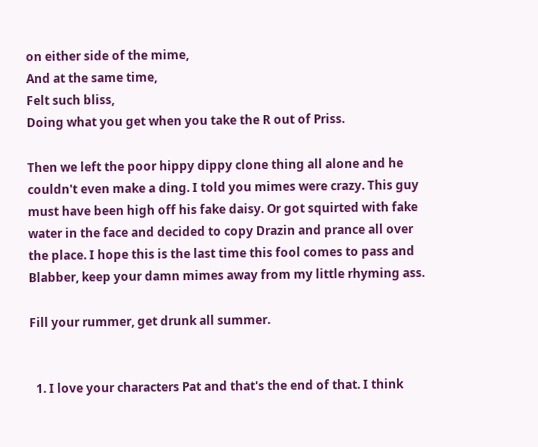on either side of the mime,
And at the same time,
Felt such bliss,
Doing what you get when you take the R out of Priss.

Then we left the poor hippy dippy clone thing all alone and he couldn't even make a ding. I told you mimes were crazy. This guy must have been high off his fake daisy. Or got squirted with fake water in the face and decided to copy Drazin and prance all over the place. I hope this is the last time this fool comes to pass and Blabber, keep your damn mimes away from my little rhyming ass.

Fill your rummer, get drunk all summer.


  1. I love your characters Pat and that's the end of that. I think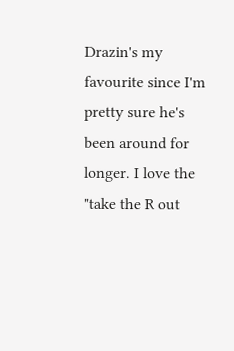Drazin's my favourite since I'm pretty sure he's been around for longer. I love the "take the R out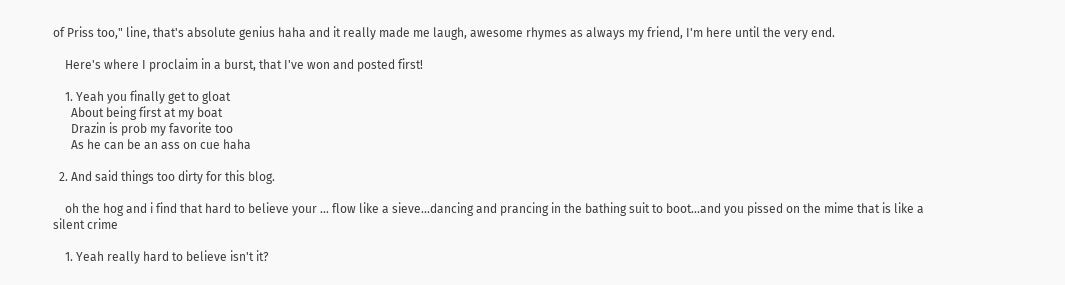of Priss too," line, that's absolute genius haha and it really made me laugh, awesome rhymes as always my friend, I'm here until the very end.

    Here's where I proclaim in a burst, that I've won and posted first!

    1. Yeah you finally get to gloat
      About being first at my boat
      Drazin is prob my favorite too
      As he can be an ass on cue haha

  2. And said things too dirty for this blog.

    oh the hog and i find that hard to believe your ... flow like a sieve...dancing and prancing in the bathing suit to boot...and you pissed on the mime that is like a silent crime

    1. Yeah really hard to believe isn't it?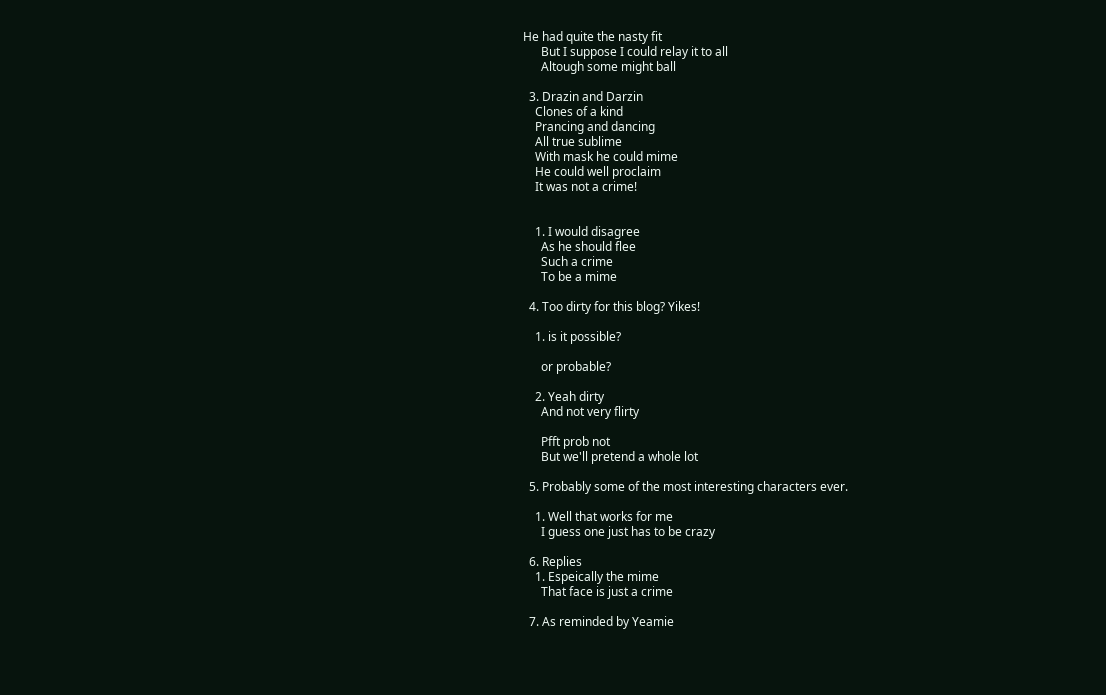He had quite the nasty fit
      But I suppose I could relay it to all
      Altough some might ball

  3. Drazin and Darzin
    Clones of a kind
    Prancing and dancing
    All true sublime
    With mask he could mime
    He could well proclaim
    It was not a crime!


    1. I would disagree
      As he should flee
      Such a crime
      To be a mime

  4. Too dirty for this blog? Yikes!

    1. is it possible?

      or probable?

    2. Yeah dirty
      And not very flirty

      Pfft prob not
      But we'll pretend a whole lot

  5. Probably some of the most interesting characters ever.

    1. Well that works for me
      I guess one just has to be crazy

  6. Replies
    1. Espeically the mime
      That face is just a crime

  7. As reminded by Yeamie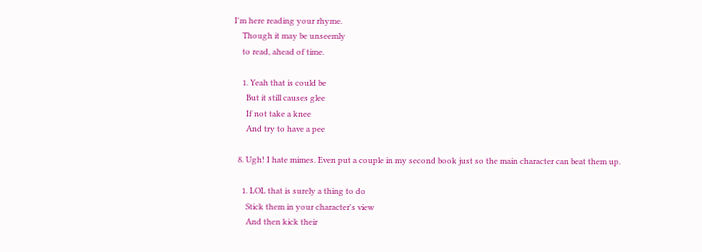I'm here reading your rhyme.
    Though it may be unseemly
    to read, ahead of time.

    1. Yeah that is could be
      But it still causes glee
      If not take a knee
      And try to have a pee

  8. Ugh! I hate mimes. Even put a couple in my second book just so the main character can beat them up.

    1. LOL that is surely a thing to do
      Stick them in your character's view
      And then kick their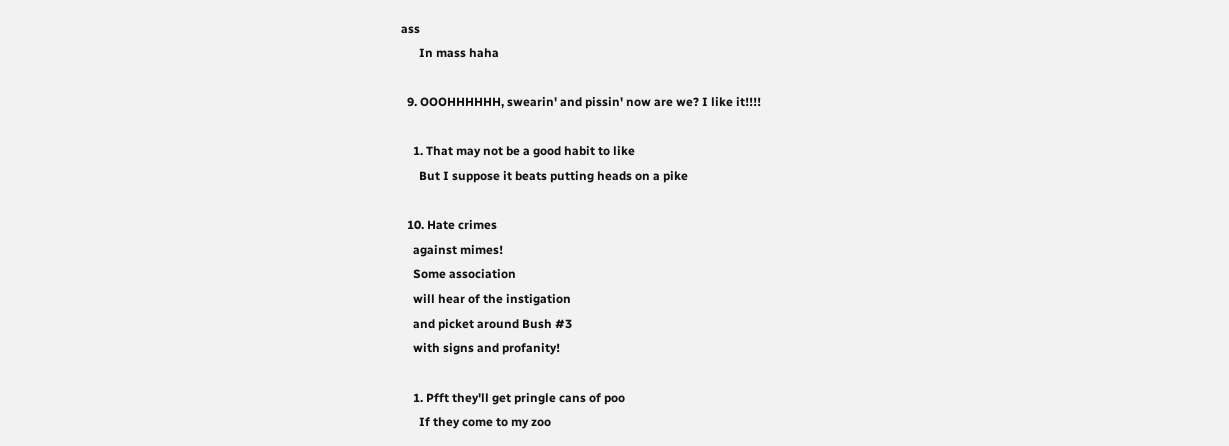ass
      In mass haha

  9. OOOHHHHHH, swearin' and pissin' now are we? I like it!!!!

    1. That may not be a good habit to like
      But I suppose it beats putting heads on a pike

  10. Hate crimes
    against mimes!
    Some association
    will hear of the instigation
    and picket around Bush #3
    with signs and profanity!

    1. Pfft they'll get pringle cans of poo
      If they come to my zoo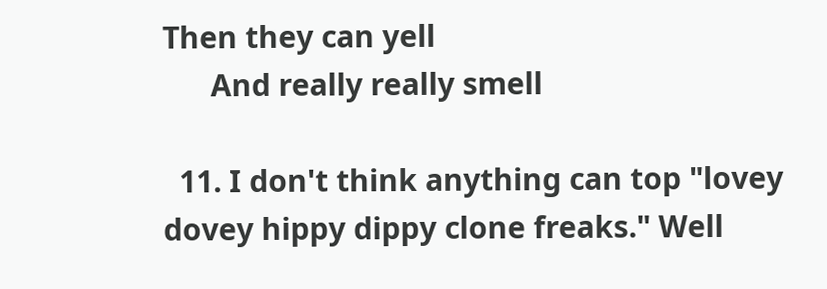Then they can yell
      And really really smell

  11. I don't think anything can top "lovey dovey hippy dippy clone freaks." Well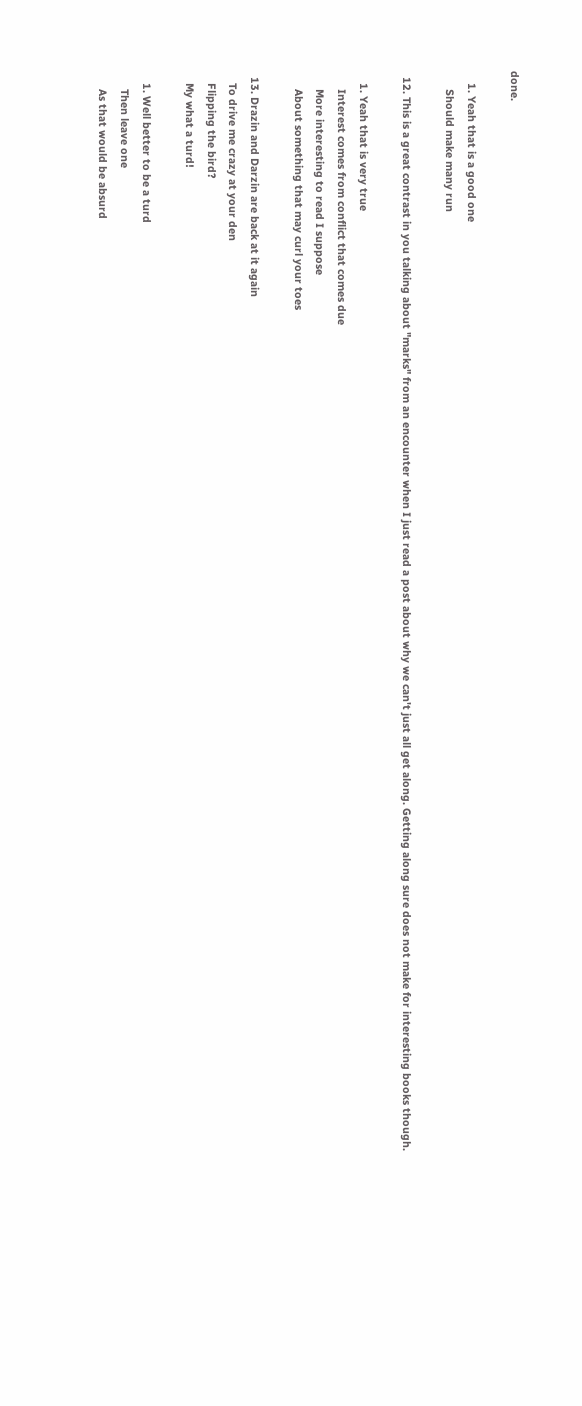done.

    1. Yeah that is a good one
      Should make many run

  12. This is a great contrast in you talking about "marks" from an encounter when I just read a post about why we can't just all get along. Getting along sure does not make for interesting books though.

    1. Yeah that is very true
      Interest comes from conflict that comes due
      More interesting to read I suppose
      About something that may curl your toes

  13. Drazin and Darzin are back at it again
    To drive me crazy at your den
    Flipping the bird?
    My what a turd!

    1. Well better to be a turd
      Then leave one
      As that would be absurd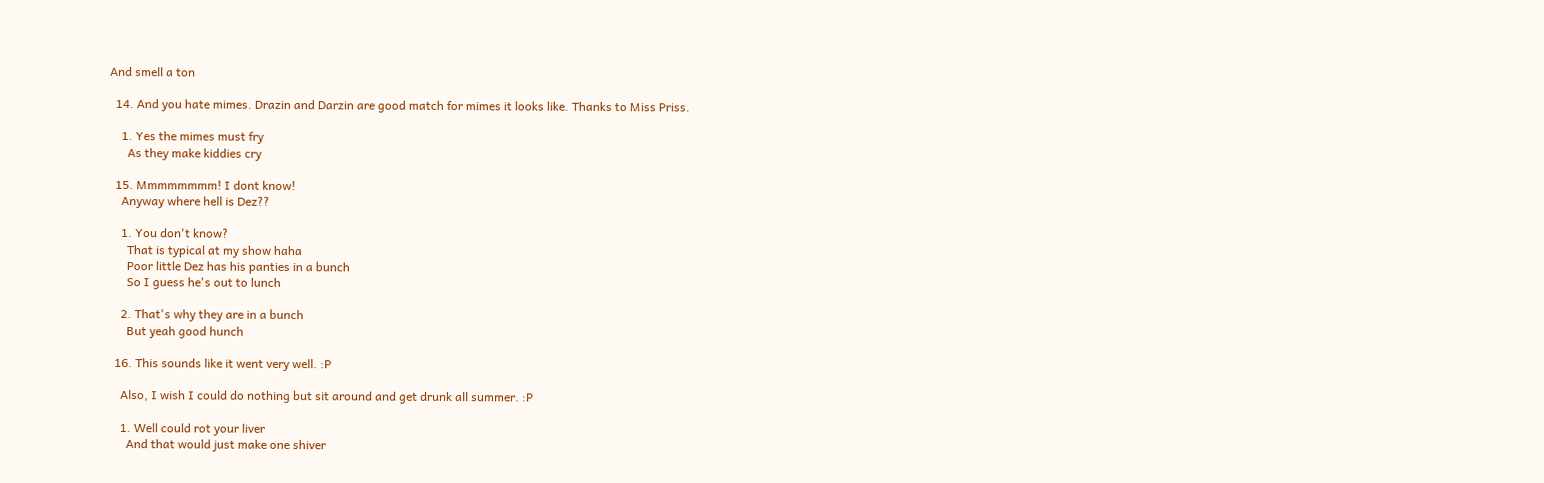And smell a ton

  14. And you hate mimes. Drazin and Darzin are good match for mimes it looks like. Thanks to Miss Priss.

    1. Yes the mimes must fry
      As they make kiddies cry

  15. Mmmmmmmm! I dont know!
    Anyway where hell is Dez??

    1. You don't know?
      That is typical at my show haha
      Poor little Dez has his panties in a bunch
      So I guess he's out to lunch

    2. That's why they are in a bunch
      But yeah good hunch

  16. This sounds like it went very well. :P

    Also, I wish I could do nothing but sit around and get drunk all summer. :P

    1. Well could rot your liver
      And that would just make one shiver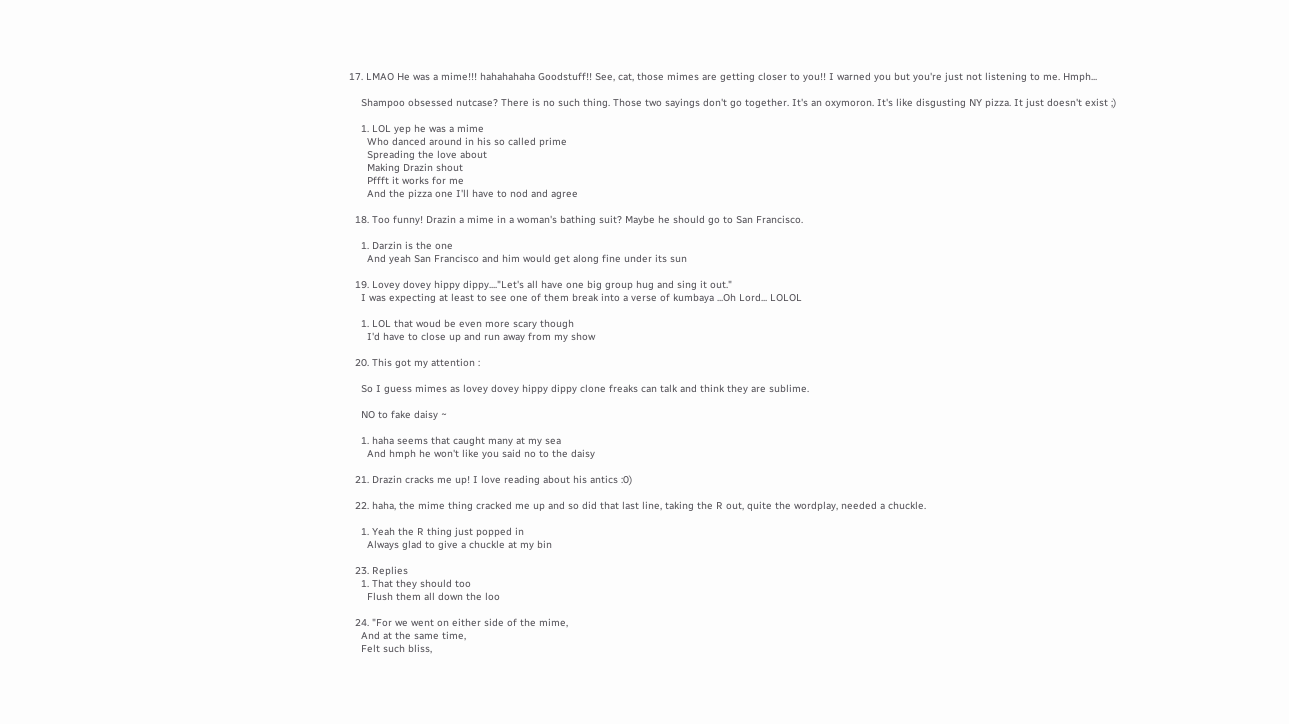17. LMAO He was a mime!!! hahahahaha Goodstuff!! See, cat, those mimes are getting closer to you!! I warned you but you're just not listening to me. Hmph...

    Shampoo obsessed nutcase? There is no such thing. Those two sayings don't go together. It's an oxymoron. It's like disgusting NY pizza. It just doesn't exist ;)

    1. LOL yep he was a mime
      Who danced around in his so called prime
      Spreading the love about
      Making Drazin shout
      Pffft it works for me
      And the pizza one I'll have to nod and agree

  18. Too funny! Drazin a mime in a woman's bathing suit? Maybe he should go to San Francisco.

    1. Darzin is the one
      And yeah San Francisco and him would get along fine under its sun

  19. Lovey dovey hippy dippy...."Let's all have one big group hug and sing it out."
    I was expecting at least to see one of them break into a verse of kumbaya ...Oh Lord... LOLOL

    1. LOL that woud be even more scary though
      I'd have to close up and run away from my show

  20. This got my attention :

    So I guess mimes as lovey dovey hippy dippy clone freaks can talk and think they are sublime.

    NO to fake daisy ~

    1. haha seems that caught many at my sea
      And hmph he won't like you said no to the daisy

  21. Drazin cracks me up! I love reading about his antics :0)

  22. haha, the mime thing cracked me up and so did that last line, taking the R out, quite the wordplay, needed a chuckle.

    1. Yeah the R thing just popped in
      Always glad to give a chuckle at my bin

  23. Replies
    1. That they should too
      Flush them all down the loo

  24. "For we went on either side of the mime,
    And at the same time,
    Felt such bliss,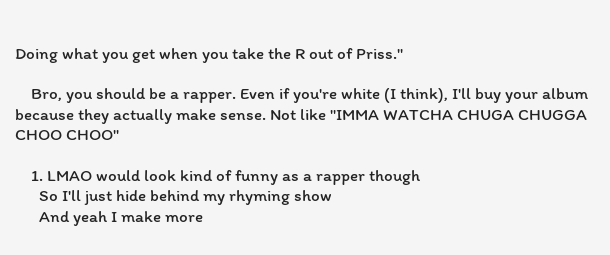Doing what you get when you take the R out of Priss."

    Bro, you should be a rapper. Even if you're white (I think), I'll buy your album because they actually make sense. Not like "IMMA WATCHA CHUGA CHUGGA CHOO CHOO"

    1. LMAO would look kind of funny as a rapper though
      So I'll just hide behind my rhyming show
      And yeah I make more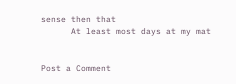sense then that
      At least most days at my mat


Post a Comment